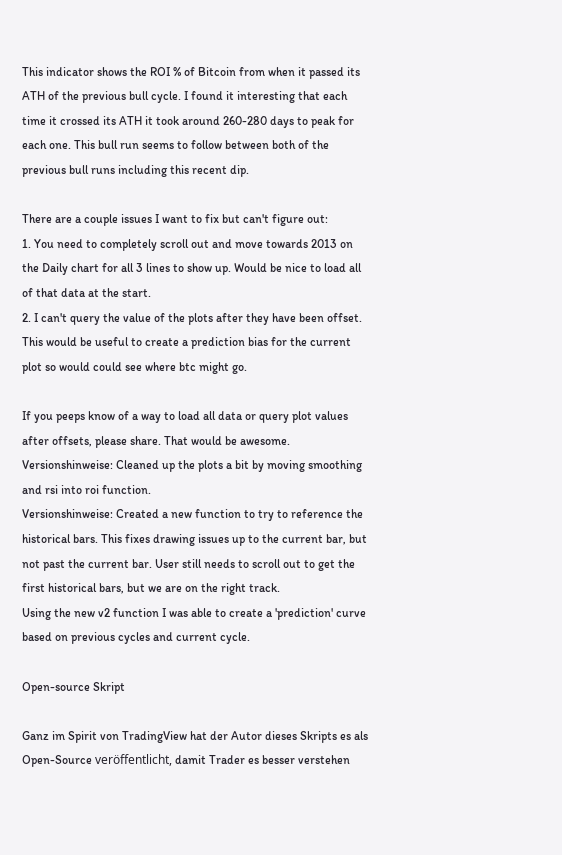This indicator shows the ROI % of Bitcoin from when it passed its ATH of the previous bull cycle. I found it interesting that each time it crossed its ATH it took around 260-280 days to peak for each one. This bull run seems to follow between both of the previous bull runs including this recent dip.

There are a couple issues I want to fix but can't figure out:
1. You need to completely scroll out and move towards 2013 on the Daily chart for all 3 lines to show up. Would be nice to load all of that data at the start.
2. I can't query the value of the plots after they have been offset. This would be useful to create a prediction bias for the current plot so would could see where btc might go.

If you peeps know of a way to load all data or query plot values after offsets, please share. That would be awesome.
Versionshinweise: Cleaned up the plots a bit by moving smoothing and rsi into roi function.
Versionshinweise: Created a new function to try to reference the historical bars. This fixes drawing issues up to the current bar, but not past the current bar. User still needs to scroll out to get the first historical bars, but we are on the right track.
Using the new v2 function I was able to create a 'prediction' curve based on previous cycles and current cycle.

Open-source Skript

Ganz im Spirit von TradingView hat der Autor dieses Skripts es als Open-Source veröffentlicht, damit Trader es besser verstehen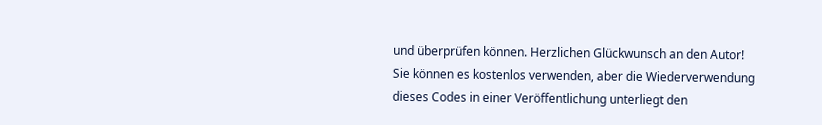und überprüfen können. Herzlichen Glückwunsch an den Autor! Sie können es kostenlos verwenden, aber die Wiederverwendung dieses Codes in einer Veröffentlichung unterliegt den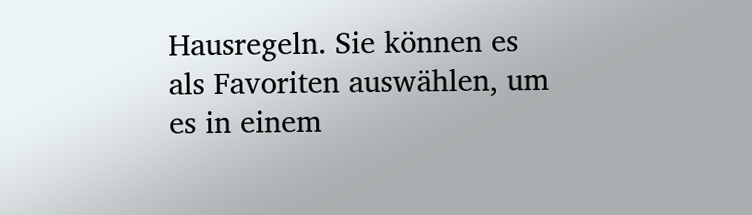Hausregeln. Sie können es als Favoriten auswählen, um es in einem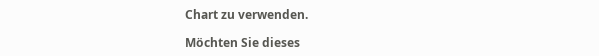Chart zu verwenden.

Möchten Sie dieses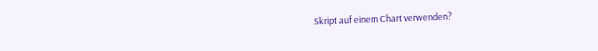Skript auf einem Chart verwenden?